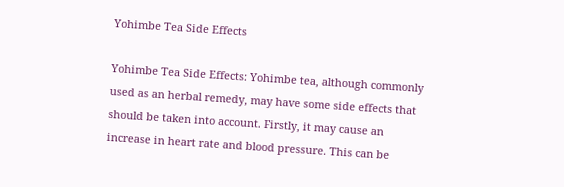Yohimbe Tea Side Effects

Yohimbe Tea Side Effects: Yohimbe tea, although commonly used as an herbal remedy, may have some side effects that should be taken into account. Firstly, it may cause an increase in heart rate and blood pressure. This can be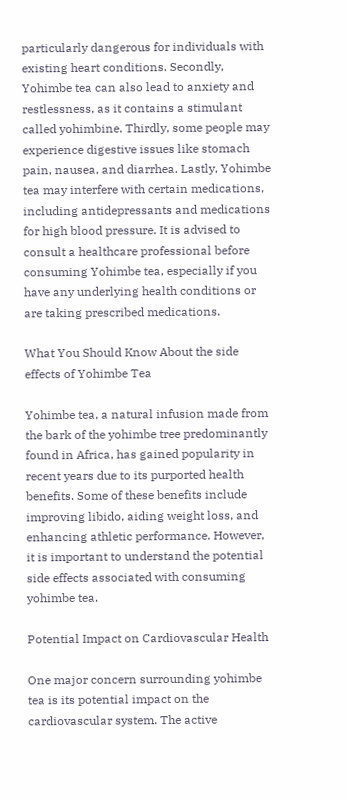particularly dangerous for individuals with existing heart conditions. Secondly, Yohimbe tea can also lead to anxiety and restlessness, as it contains a stimulant called yohimbine. Thirdly, some people may experience digestive issues like stomach pain, nausea, and diarrhea. Lastly, Yohimbe tea may interfere with certain medications, including antidepressants and medications for high blood pressure. It is advised to consult a healthcare professional before consuming Yohimbe tea, especially if you have any underlying health conditions or are taking prescribed medications.

What You Should Know About the side effects of Yohimbe Tea

Yohimbe tea, a natural infusion made from the bark of the yohimbe tree predominantly found in Africa, has gained popularity in recent years due to its purported health benefits. Some of these benefits include improving libido, aiding weight loss, and enhancing athletic performance. However, it is important to understand the potential side effects associated with consuming yohimbe tea.

Potential Impact on Cardiovascular Health

One major concern surrounding yohimbe tea is its potential impact on the cardiovascular system. The active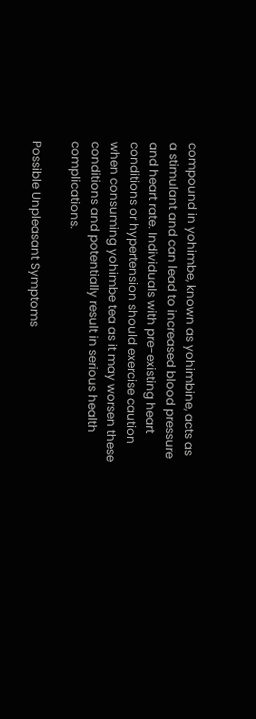compound in yohimbe, known as yohimbine, acts as a stimulant and can lead to increased blood pressure and heart rate. Individuals with pre-existing heart conditions or hypertension should exercise caution when consuming yohimbe tea as it may worsen these conditions and potentially result in serious health complications.

Possible Unpleasant Symptoms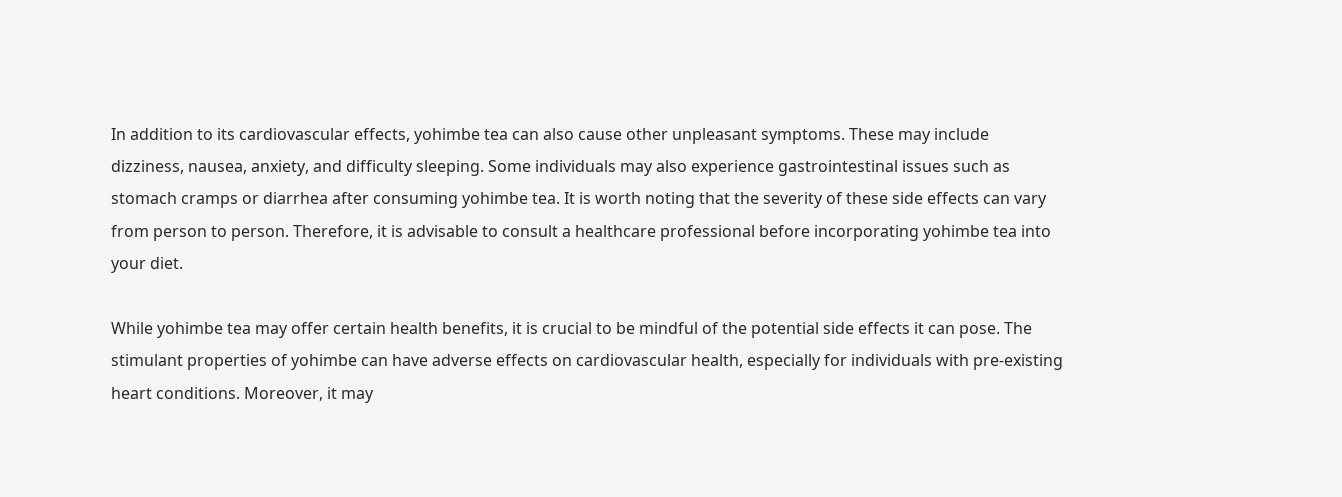In addition to its cardiovascular effects, yohimbe tea can also cause other unpleasant symptoms. These may include dizziness, nausea, anxiety, and difficulty sleeping. Some individuals may also experience gastrointestinal issues such as stomach cramps or diarrhea after consuming yohimbe tea. It is worth noting that the severity of these side effects can vary from person to person. Therefore, it is advisable to consult a healthcare professional before incorporating yohimbe tea into your diet.

While yohimbe tea may offer certain health benefits, it is crucial to be mindful of the potential side effects it can pose. The stimulant properties of yohimbe can have adverse effects on cardiovascular health, especially for individuals with pre-existing heart conditions. Moreover, it may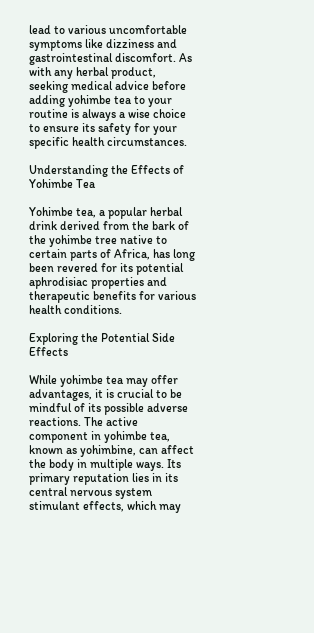lead to various uncomfortable symptoms like dizziness and gastrointestinal discomfort. As with any herbal product, seeking medical advice before adding yohimbe tea to your routine is always a wise choice to ensure its safety for your specific health circumstances.

Understanding the Effects of Yohimbe Tea

Yohimbe tea, a popular herbal drink derived from the bark of the yohimbe tree native to certain parts of Africa, has long been revered for its potential aphrodisiac properties and therapeutic benefits for various health conditions.

Exploring the Potential Side Effects

While yohimbe tea may offer advantages, it is crucial to be mindful of its possible adverse reactions. The active component in yohimbe tea, known as yohimbine, can affect the body in multiple ways. Its primary reputation lies in its central nervous system stimulant effects, which may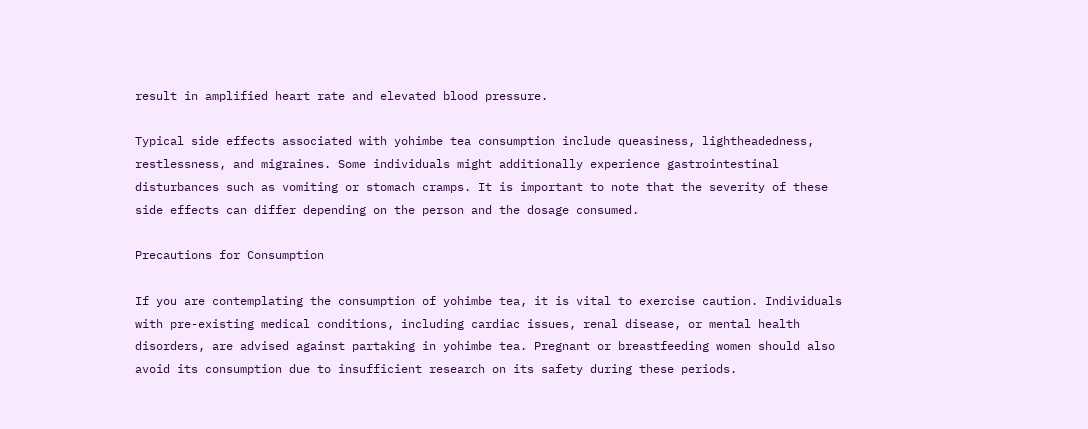result in amplified heart rate and elevated blood pressure.

Typical side effects associated with yohimbe tea consumption include queasiness, lightheadedness, restlessness, and migraines. Some individuals might additionally experience gastrointestinal disturbances such as vomiting or stomach cramps. It is important to note that the severity of these side effects can differ depending on the person and the dosage consumed.

Precautions for Consumption

If you are contemplating the consumption of yohimbe tea, it is vital to exercise caution. Individuals with pre-existing medical conditions, including cardiac issues, renal disease, or mental health disorders, are advised against partaking in yohimbe tea. Pregnant or breastfeeding women should also avoid its consumption due to insufficient research on its safety during these periods.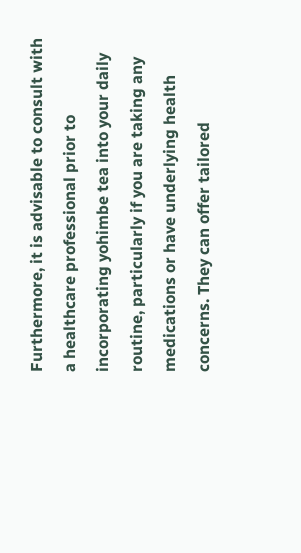Furthermore, it is advisable to consult with a healthcare professional prior to incorporating yohimbe tea into your daily routine, particularly if you are taking any medications or have underlying health concerns. They can offer tailored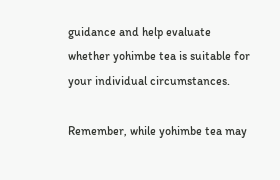guidance and help evaluate whether yohimbe tea is suitable for your individual circumstances.

Remember, while yohimbe tea may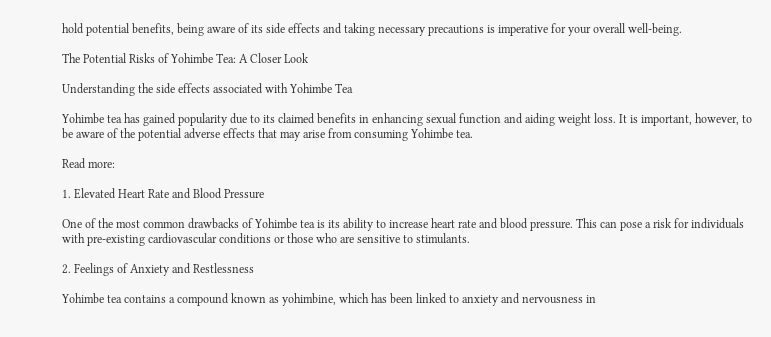hold potential benefits, being aware of its side effects and taking necessary precautions is imperative for your overall well-being.

The Potential Risks of Yohimbe Tea: A Closer Look

Understanding the side effects associated with Yohimbe Tea

Yohimbe tea has gained popularity due to its claimed benefits in enhancing sexual function and aiding weight loss. It is important, however, to be aware of the potential adverse effects that may arise from consuming Yohimbe tea.

Read more:

1. Elevated Heart Rate and Blood Pressure

One of the most common drawbacks of Yohimbe tea is its ability to increase heart rate and blood pressure. This can pose a risk for individuals with pre-existing cardiovascular conditions or those who are sensitive to stimulants.

2. Feelings of Anxiety and Restlessness

Yohimbe tea contains a compound known as yohimbine, which has been linked to anxiety and nervousness in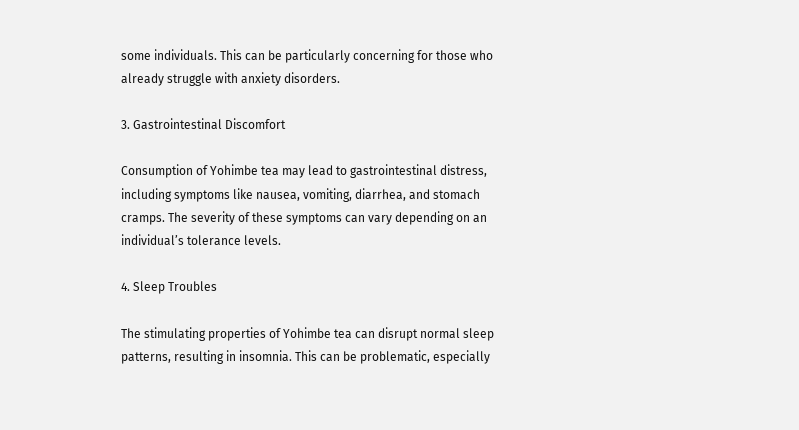some individuals. This can be particularly concerning for those who already struggle with anxiety disorders.

3. Gastrointestinal Discomfort

Consumption of Yohimbe tea may lead to gastrointestinal distress, including symptoms like nausea, vomiting, diarrhea, and stomach cramps. The severity of these symptoms can vary depending on an individual’s tolerance levels.

4. Sleep Troubles

The stimulating properties of Yohimbe tea can disrupt normal sleep patterns, resulting in insomnia. This can be problematic, especially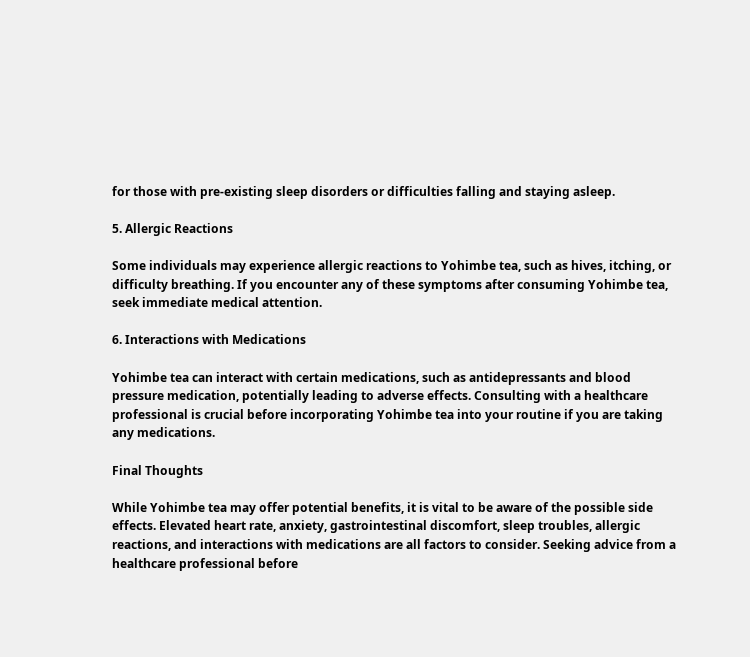for those with pre-existing sleep disorders or difficulties falling and staying asleep.

5. Allergic Reactions

Some individuals may experience allergic reactions to Yohimbe tea, such as hives, itching, or difficulty breathing. If you encounter any of these symptoms after consuming Yohimbe tea, seek immediate medical attention.

6. Interactions with Medications

Yohimbe tea can interact with certain medications, such as antidepressants and blood pressure medication, potentially leading to adverse effects. Consulting with a healthcare professional is crucial before incorporating Yohimbe tea into your routine if you are taking any medications.

Final Thoughts

While Yohimbe tea may offer potential benefits, it is vital to be aware of the possible side effects. Elevated heart rate, anxiety, gastrointestinal discomfort, sleep troubles, allergic reactions, and interactions with medications are all factors to consider. Seeking advice from a healthcare professional before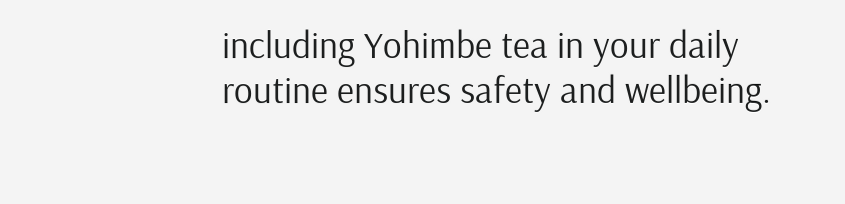including Yohimbe tea in your daily routine ensures safety and wellbeing.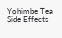Yohimbe Tea Side Effects